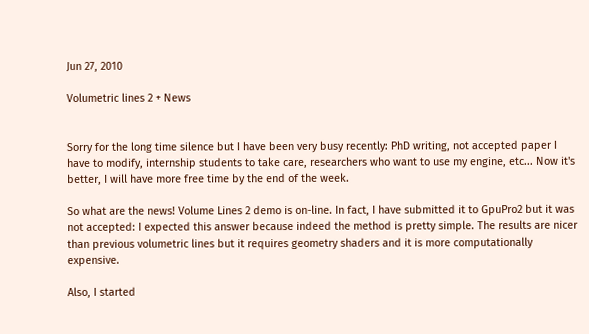Jun 27, 2010

Volumetric lines 2 + News


Sorry for the long time silence but I have been very busy recently: PhD writing, not accepted paper I have to modify, internship students to take care, researchers who want to use my engine, etc... Now it's better, I will have more free time by the end of the week.

So what are the news! Volume Lines 2 demo is on-line. In fact, I have submitted it to GpuPro2 but it was not accepted: I expected this answer because indeed the method is pretty simple. The results are nicer than previous volumetric lines but it requires geometry shaders and it is more computationally expensive.

Also, I started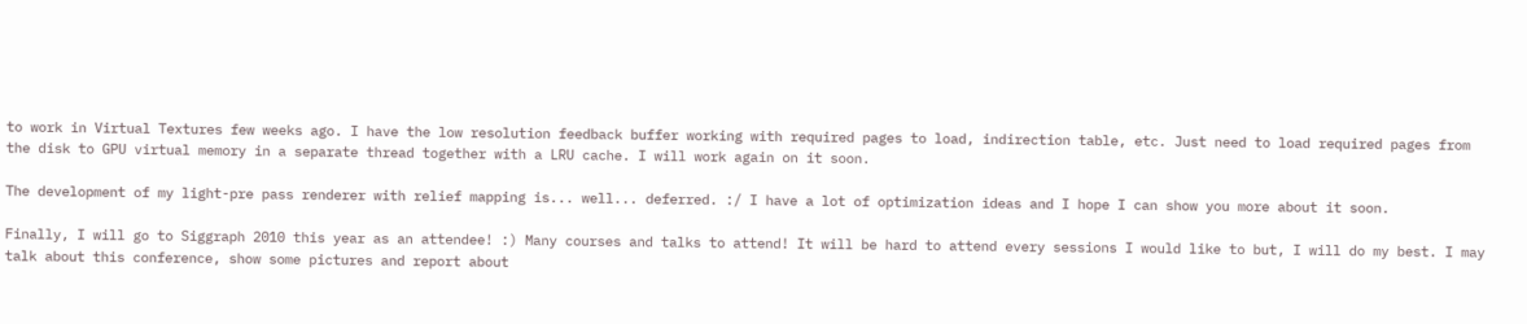to work in Virtual Textures few weeks ago. I have the low resolution feedback buffer working with required pages to load, indirection table, etc. Just need to load required pages from the disk to GPU virtual memory in a separate thread together with a LRU cache. I will work again on it soon.

The development of my light-pre pass renderer with relief mapping is... well... deferred. :/ I have a lot of optimization ideas and I hope I can show you more about it soon.

Finally, I will go to Siggraph 2010 this year as an attendee! :) Many courses and talks to attend! It will be hard to attend every sessions I would like to but, I will do my best. I may talk about this conference, show some pictures and report about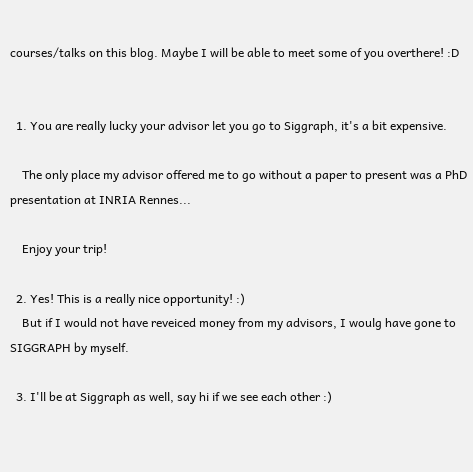courses/talks on this blog. Maybe I will be able to meet some of you overthere! :D


  1. You are really lucky your advisor let you go to Siggraph, it's a bit expensive.

    The only place my advisor offered me to go without a paper to present was a PhD presentation at INRIA Rennes...

    Enjoy your trip!

  2. Yes! This is a really nice opportunity! :)
    But if I would not have reveiced money from my advisors, I woulg have gone to SIGGRAPH by myself.

  3. I'll be at Siggraph as well, say hi if we see each other :)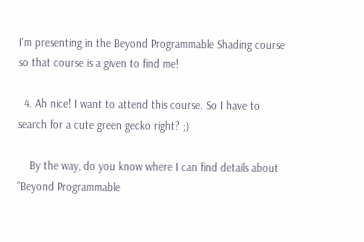I'm presenting in the Beyond Programmable Shading course so that course is a given to find me!

  4. Ah nice! I want to attend this course. So I have to search for a cute green gecko right? ;)

    By the way, do you know where I can find details about "Beyond Programmable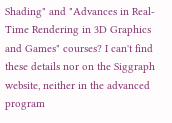Shading" and "Advances in Real-Time Rendering in 3D Graphics and Games" courses? I can't find these details nor on the Siggraph website, neither in the advanced program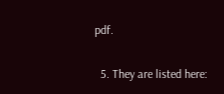pdf.

  5. They are listed here: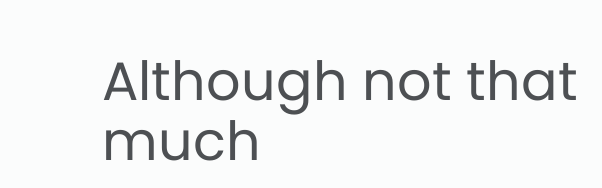Although not that much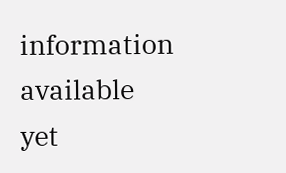information available yet